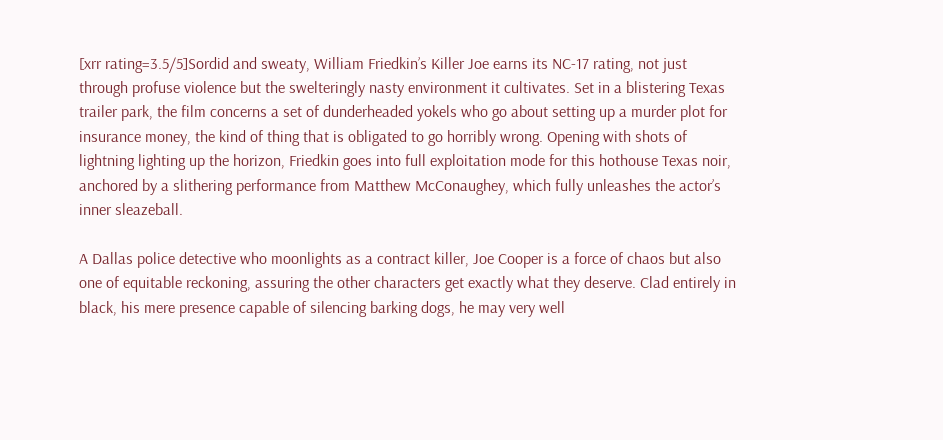[xrr rating=3.5/5]Sordid and sweaty, William Friedkin’s Killer Joe earns its NC-17 rating, not just through profuse violence but the swelteringly nasty environment it cultivates. Set in a blistering Texas trailer park, the film concerns a set of dunderheaded yokels who go about setting up a murder plot for insurance money, the kind of thing that is obligated to go horribly wrong. Opening with shots of lightning lighting up the horizon, Friedkin goes into full exploitation mode for this hothouse Texas noir, anchored by a slithering performance from Matthew McConaughey, which fully unleashes the actor’s inner sleazeball.

A Dallas police detective who moonlights as a contract killer, Joe Cooper is a force of chaos but also one of equitable reckoning, assuring the other characters get exactly what they deserve. Clad entirely in black, his mere presence capable of silencing barking dogs, he may very well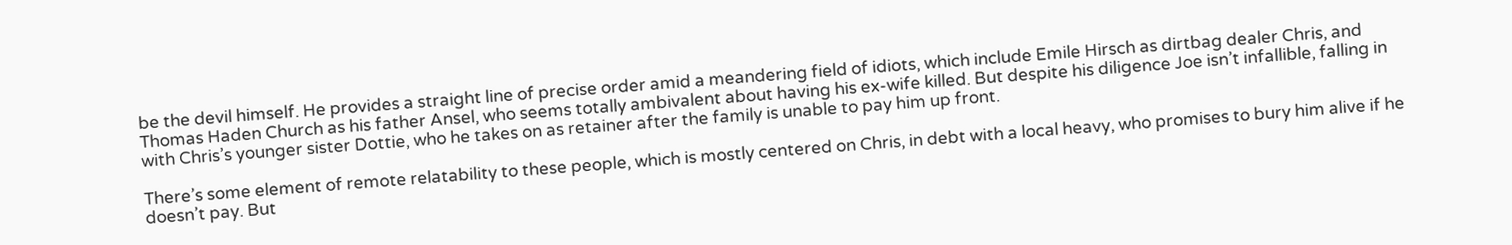be the devil himself. He provides a straight line of precise order amid a meandering field of idiots, which include Emile Hirsch as dirtbag dealer Chris, and Thomas Haden Church as his father Ansel, who seems totally ambivalent about having his ex-wife killed. But despite his diligence Joe isn’t infallible, falling in with Chris’s younger sister Dottie, who he takes on as retainer after the family is unable to pay him up front.

There’s some element of remote relatability to these people, which is mostly centered on Chris, in debt with a local heavy, who promises to bury him alive if he doesn’t pay. But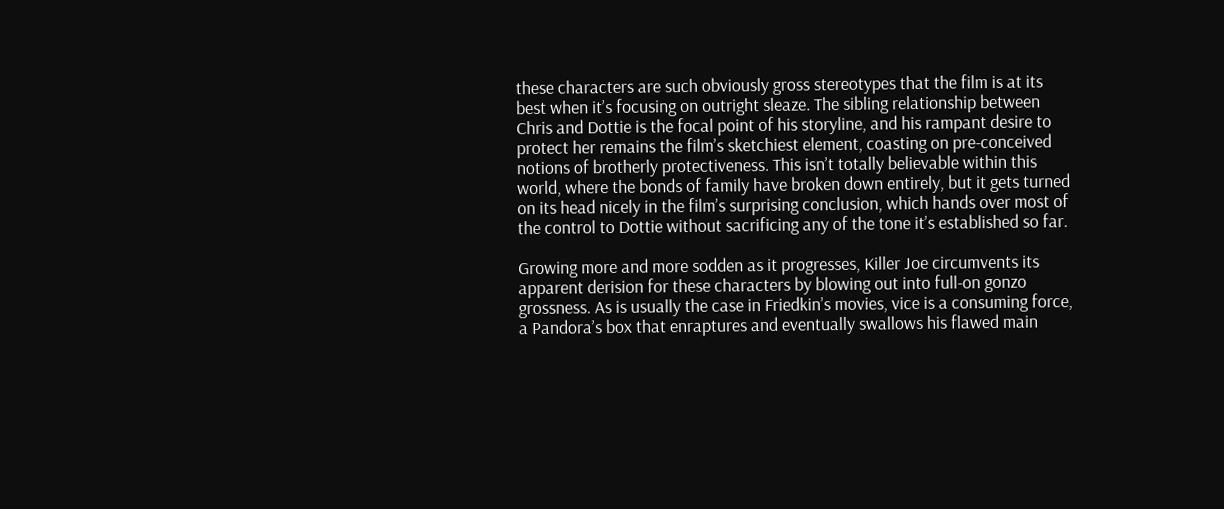these characters are such obviously gross stereotypes that the film is at its best when it’s focusing on outright sleaze. The sibling relationship between Chris and Dottie is the focal point of his storyline, and his rampant desire to protect her remains the film’s sketchiest element, coasting on pre-conceived notions of brotherly protectiveness. This isn’t totally believable within this world, where the bonds of family have broken down entirely, but it gets turned on its head nicely in the film’s surprising conclusion, which hands over most of the control to Dottie without sacrificing any of the tone it’s established so far.

Growing more and more sodden as it progresses, Killer Joe circumvents its apparent derision for these characters by blowing out into full-on gonzo grossness. As is usually the case in Friedkin’s movies, vice is a consuming force, a Pandora’s box that enraptures and eventually swallows his flawed main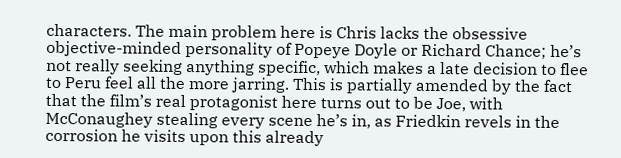characters. The main problem here is Chris lacks the obsessive objective-minded personality of Popeye Doyle or Richard Chance; he’s not really seeking anything specific, which makes a late decision to flee to Peru feel all the more jarring. This is partially amended by the fact that the film’s real protagonist here turns out to be Joe, with McConaughey stealing every scene he’s in, as Friedkin revels in the corrosion he visits upon this already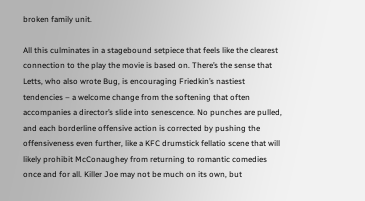broken family unit.

All this culminates in a stagebound setpiece that feels like the clearest connection to the play the movie is based on. There’s the sense that Letts, who also wrote Bug, is encouraging Friedkin’s nastiest tendencies – a welcome change from the softening that often accompanies a director’s slide into senescence. No punches are pulled, and each borderline offensive action is corrected by pushing the offensiveness even further, like a KFC drumstick fellatio scene that will likely prohibit McConaughey from returning to romantic comedies once and for all. Killer Joe may not be much on its own, but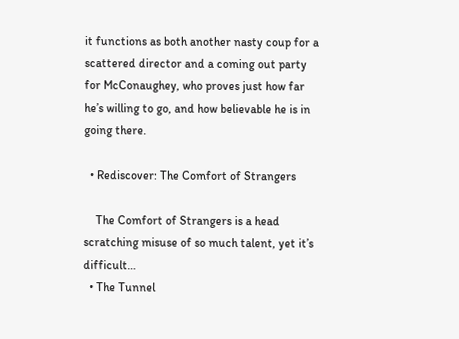it functions as both another nasty coup for a scattered director and a coming out party for McConaughey, who proves just how far he’s willing to go, and how believable he is in going there.

  • Rediscover: The Comfort of Strangers

    The Comfort of Strangers is a head scratching misuse of so much talent, yet it’s difficult…
  • The Tunnel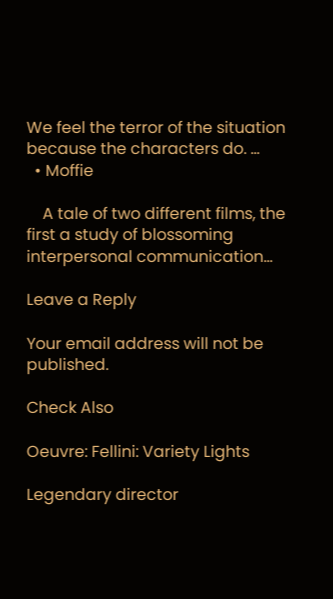We feel the terror of the situation because the characters do. …
  • Moffie

    A tale of two different films, the first a study of blossoming interpersonal communication…

Leave a Reply

Your email address will not be published.

Check Also

Oeuvre: Fellini: Variety Lights

Legendary director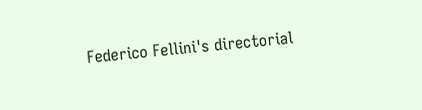Federico Fellini's directorial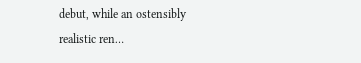debut, while an ostensibly realistic ren…